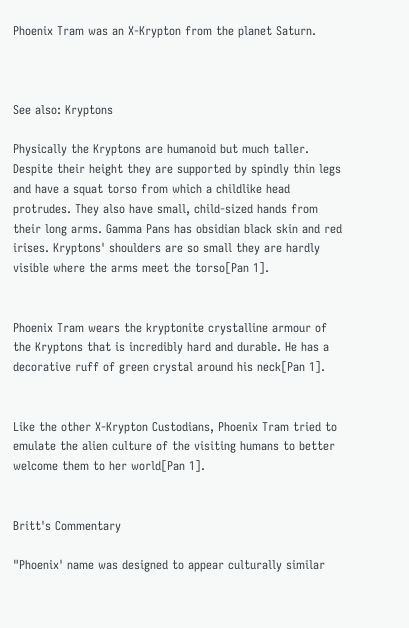Phoenix Tram was an X-Krypton from the planet Saturn.



See also: Kryptons

Physically the Kryptons are humanoid but much taller. Despite their height they are supported by spindly thin legs and have a squat torso from which a childlike head protrudes. They also have small, child-sized hands from their long arms. Gamma Pans has obsidian black skin and red irises. Kryptons' shoulders are so small they are hardly visible where the arms meet the torso[Pan 1].


Phoenix Tram wears the kryptonite crystalline armour of the Kryptons that is incredibly hard and durable. He has a decorative ruff of green crystal around his neck[Pan 1].


Like the other X-Krypton Custodians, Phoenix Tram tried to emulate the alien culture of the visiting humans to better welcome them to her world[Pan 1].


Britt's Commentary

"Phoenix' name was designed to appear culturally similar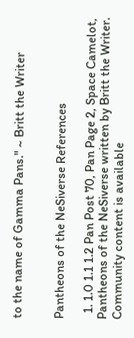to the name of Gamma Pans." ~ Britt the Writer


Pantheons of the NeSiverse References

  1. 1.0 1.1 1.2 Pan Post 70, Pan Page 2, Space Camelot, Pantheons of the NeSiverse written by Britt the Writer.
Community content is available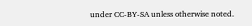under CC-BY-SA unless otherwise noted.